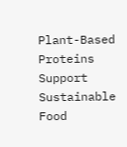Plant-Based Proteins Support Sustainable Food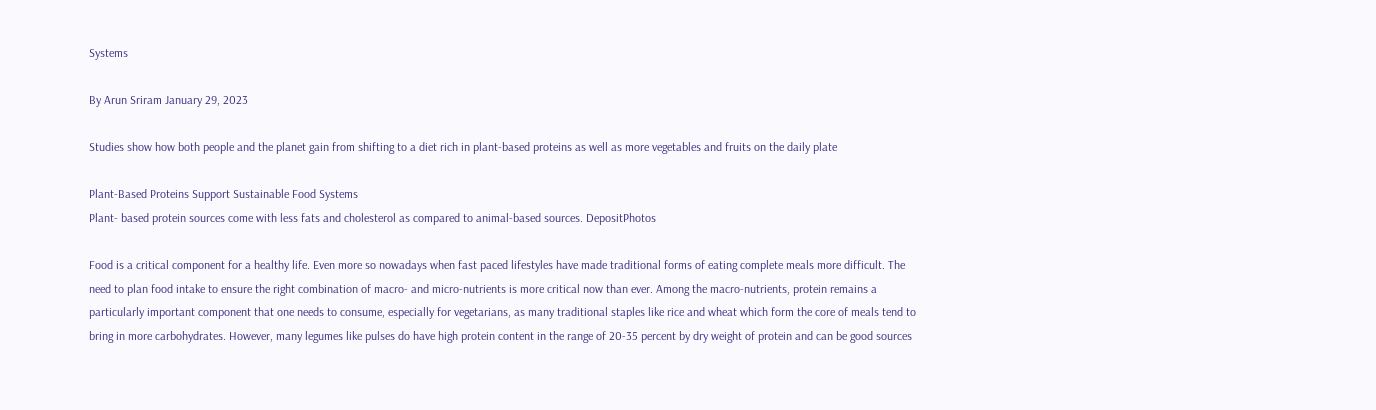Systems

By Arun Sriram January 29, 2023

Studies show how both people and the planet gain from shifting to a diet rich in plant-based proteins as well as more vegetables and fruits on the daily plate

Plant-Based Proteins Support Sustainable Food Systems
Plant- based protein sources come with less fats and cholesterol as compared to animal-based sources. DepositPhotos

Food is a critical component for a healthy life. Even more so nowadays when fast paced lifestyles have made traditional forms of eating complete meals more difficult. The need to plan food intake to ensure the right combination of macro- and micro-nutrients is more critical now than ever. Among the macro-nutrients, protein remains a particularly important component that one needs to consume, especially for vegetarians, as many traditional staples like rice and wheat which form the core of meals tend to bring in more carbohydrates. However, many legumes like pulses do have high protein content in the range of 20-35 percent by dry weight of protein and can be good sources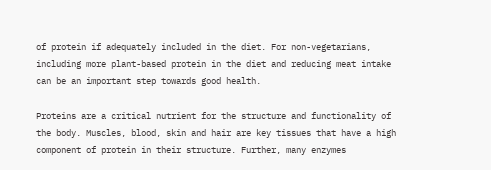of protein if adequately included in the diet. For non-vegetarians, including more plant-based protein in the diet and reducing meat intake can be an important step towards good health.

Proteins are a critical nutrient for the structure and functionality of the body. Muscles, blood, skin and hair are key tissues that have a high component of protein in their structure. Further, many enzymes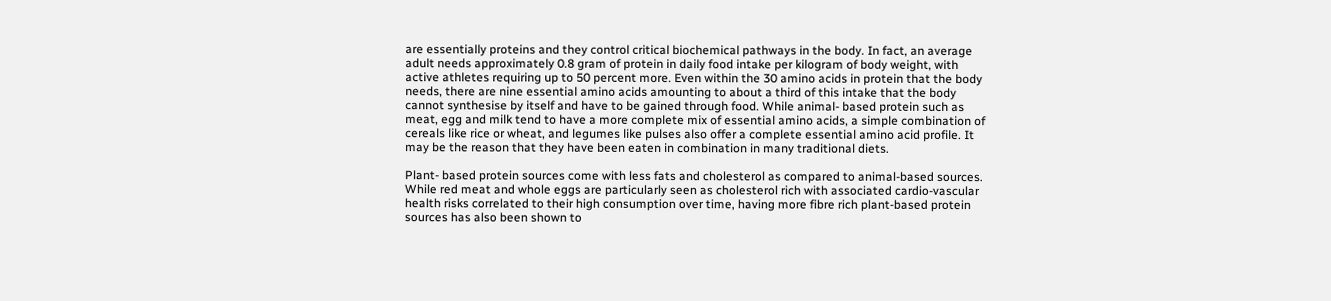are essentially proteins and they control critical biochemical pathways in the body. In fact, an average adult needs approximately 0.8 gram of protein in daily food intake per kilogram of body weight, with active athletes requiring up to 50 percent more. Even within the 30 amino acids in protein that the body needs, there are nine essential amino acids amounting to about a third of this intake that the body cannot synthesise by itself and have to be gained through food. While animal- based protein such as meat, egg and milk tend to have a more complete mix of essential amino acids, a simple combination of cereals like rice or wheat, and legumes like pulses also offer a complete essential amino acid profile. It may be the reason that they have been eaten in combination in many traditional diets.

Plant- based protein sources come with less fats and cholesterol as compared to animal-based sources. While red meat and whole eggs are particularly seen as cholesterol rich with associated cardio-vascular health risks correlated to their high consumption over time, having more fibre rich plant-based protein sources has also been shown to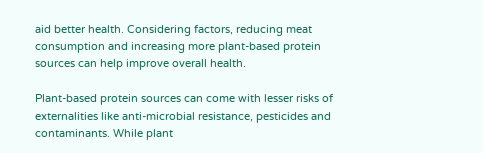aid better health. Considering factors, reducing meat consumption and increasing more plant-based protein sources can help improve overall health.

Plant-based protein sources can come with lesser risks of externalities like anti-microbial resistance, pesticides and contaminants. While plant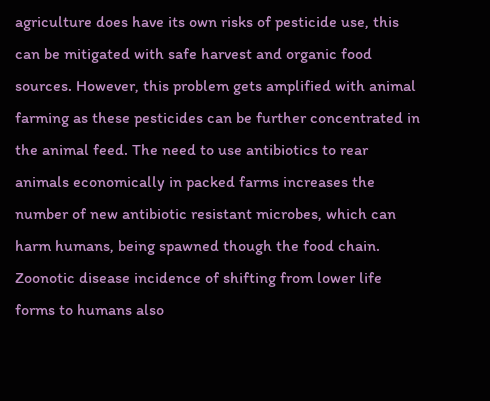agriculture does have its own risks of pesticide use, this can be mitigated with safe harvest and organic food sources. However, this problem gets amplified with animal farming as these pesticides can be further concentrated in the animal feed. The need to use antibiotics to rear animals economically in packed farms increases the number of new antibiotic resistant microbes, which can harm humans, being spawned though the food chain. Zoonotic disease incidence of shifting from lower life forms to humans also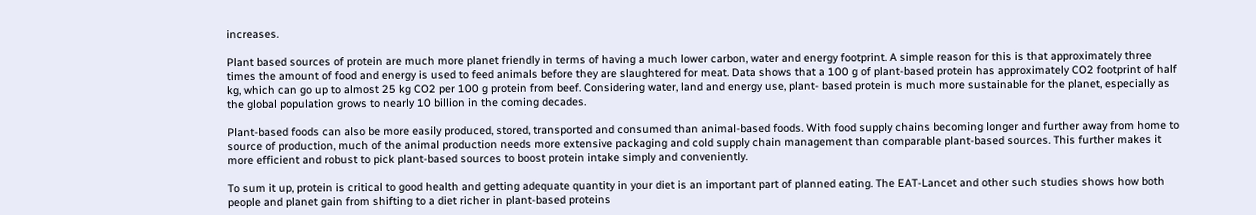increases.

Plant based sources of protein are much more planet friendly in terms of having a much lower carbon, water and energy footprint. A simple reason for this is that approximately three times the amount of food and energy is used to feed animals before they are slaughtered for meat. Data shows that a 100 g of plant-based protein has approximately CO2 footprint of half kg, which can go up to almost 25 kg CO2 per 100 g protein from beef. Considering water, land and energy use, plant- based protein is much more sustainable for the planet, especially as the global population grows to nearly 10 billion in the coming decades.

Plant-based foods can also be more easily produced, stored, transported and consumed than animal-based foods. With food supply chains becoming longer and further away from home to source of production, much of the animal production needs more extensive packaging and cold supply chain management than comparable plant-based sources. This further makes it more efficient and robust to pick plant-based sources to boost protein intake simply and conveniently.

To sum it up, protein is critical to good health and getting adequate quantity in your diet is an important part of planned eating. The EAT-Lancet and other such studies shows how both people and planet gain from shifting to a diet richer in plant-based proteins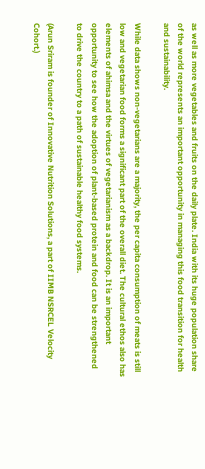as well as more vegetables and fruits on the daily plate. India with its huge population share of the world represents an important opportunity in managing this food transition for health and sustainability.

While data shows non-vegetarians are a majority, the per capita consumption of meats is still low and vegetarian food forms a significant part of the overall diet. The cultural ethos also has elements of ahimsa and the virtues of vegetarianism as a backdrop. It is an important opportunity to see how the adoption of plant-based protein and food can be strengthened to drive the country to a path of sustainable healthy food systems.

(Arun Sriram is founder of Innovative Nutrition Solutions, a part of IIMB NSRCEL Velocity Cohort.)